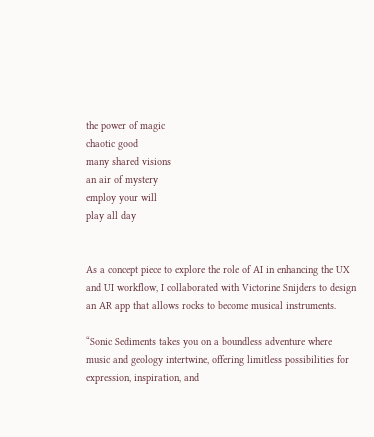the power of magic
chaotic good
many shared visions
an air of mystery
employ your will
play all day


As a concept piece to explore the role of AI in enhancing the UX and UI workflow, I collaborated with Victorine Snijders to design an AR app that allows rocks to become musical instruments.

“Sonic Sediments takes you on a boundless adventure where music and geology intertwine, offering limitless possibilities for expression, inspiration, and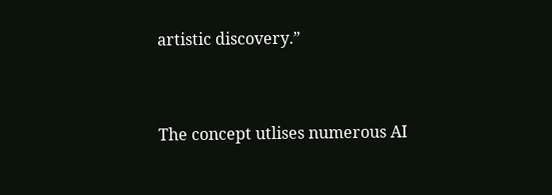artistic discovery.”


The concept utlises numerous AI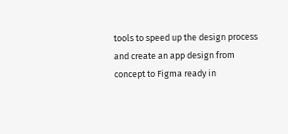tools to speed up the design process and create an app design from concept to Figma ready in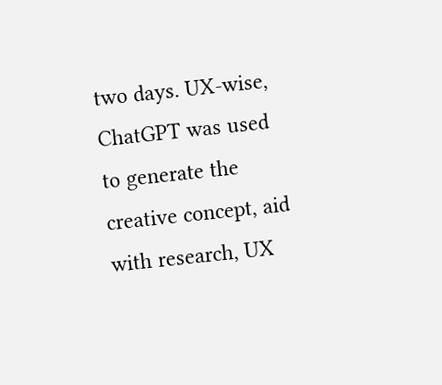two days. UX-wise, ChatGPT was used to generate the creative concept, aid with research, UX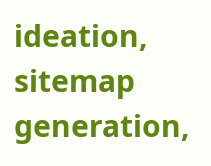ideation, sitemap generation,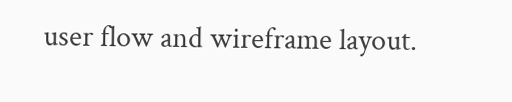user flow and wireframe layout.